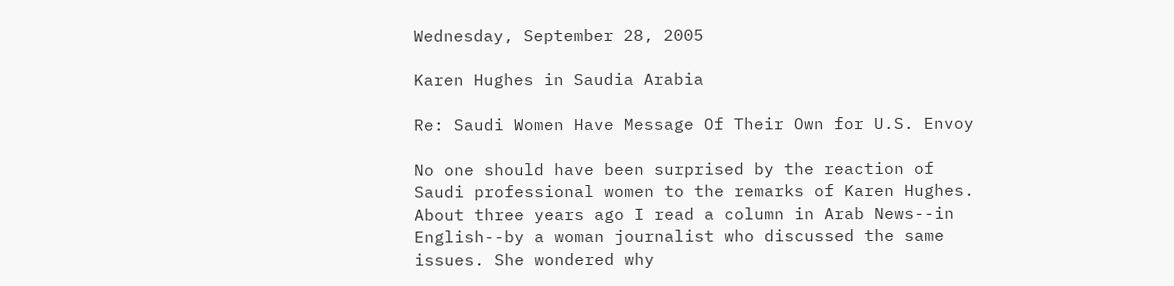Wednesday, September 28, 2005

Karen Hughes in Saudia Arabia

Re: Saudi Women Have Message Of Their Own for U.S. Envoy

No one should have been surprised by the reaction of Saudi professional women to the remarks of Karen Hughes. About three years ago I read a column in Arab News--in English--by a woman journalist who discussed the same issues. She wondered why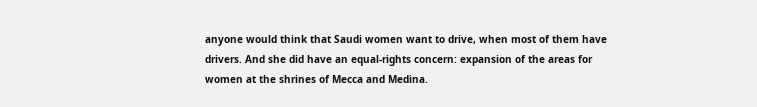anyone would think that Saudi women want to drive, when most of them have drivers. And she did have an equal-rights concern: expansion of the areas for women at the shrines of Mecca and Medina.